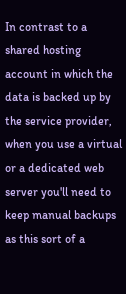In contrast to a shared hosting account in which the data is backed up by the service provider, when you use a virtual or a dedicated web server you'll need to keep manual backups as this sort of a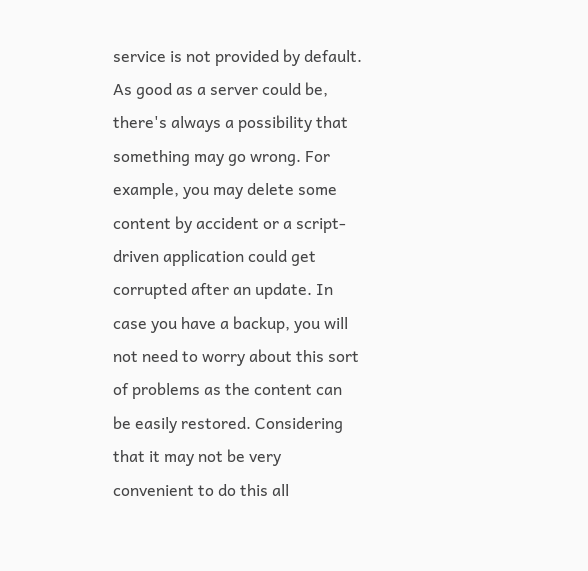service is not provided by default. As good as a server could be, there's always a possibility that something may go wrong. For example, you may delete some content by accident or a script-driven application could get corrupted after an update. In case you have a backup, you will not need to worry about this sort of problems as the content can be easily restored. Considering that it may not be very convenient to do this all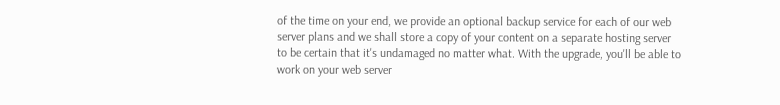of the time on your end, we provide an optional backup service for each of our web server plans and we shall store a copy of your content on a separate hosting server to be certain that it's undamaged no matter what. With the upgrade, you'll be able to work on your web server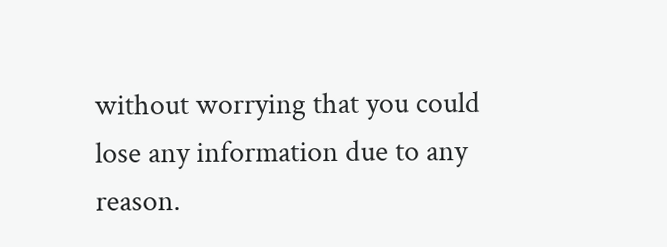without worrying that you could lose any information due to any reason.